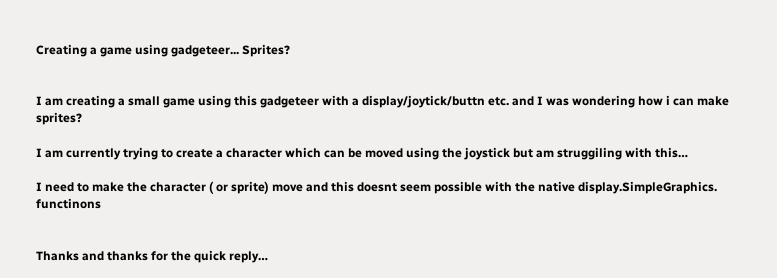Creating a game using gadgeteer... Sprites?


I am creating a small game using this gadgeteer with a display/joytick/buttn etc. and I was wondering how i can make sprites?

I am currently trying to create a character which can be moved using the joystick but am struggiling with this…

I need to make the character ( or sprite) move and this doesnt seem possible with the native display.SimpleGraphics. functinons


Thanks and thanks for the quick reply…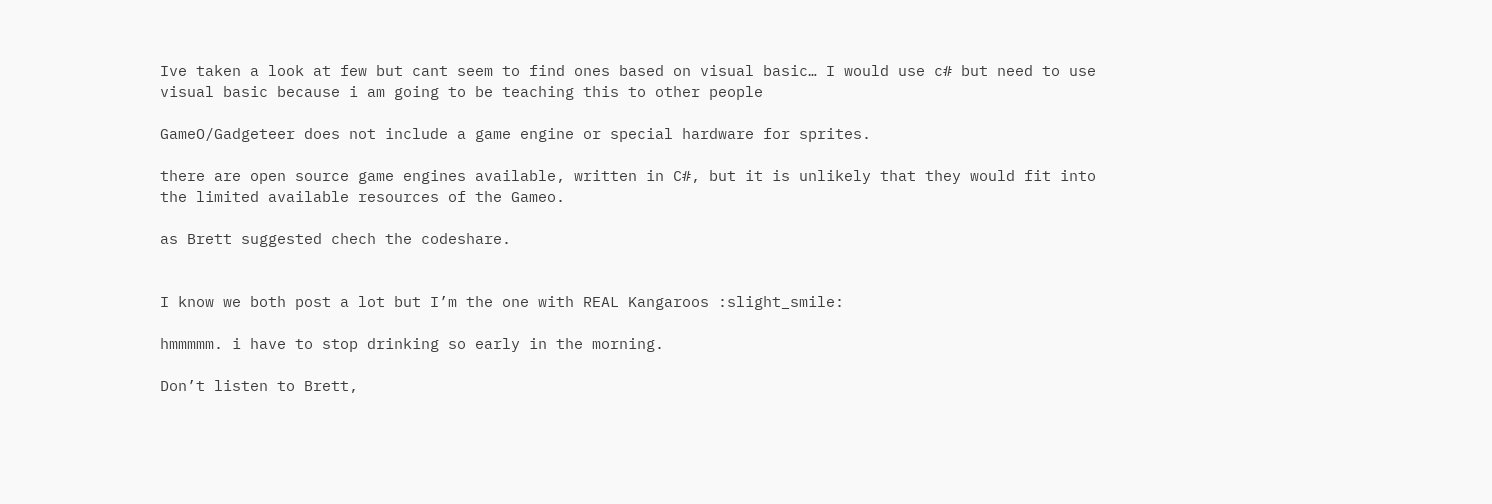Ive taken a look at few but cant seem to find ones based on visual basic… I would use c# but need to use visual basic because i am going to be teaching this to other people

GameO/Gadgeteer does not include a game engine or special hardware for sprites.

there are open source game engines available, written in C#, but it is unlikely that they would fit into the limited available resources of the Gameo.

as Brett suggested chech the codeshare.


I know we both post a lot but I’m the one with REAL Kangaroos :slight_smile:

hmmmmm. i have to stop drinking so early in the morning.

Don’t listen to Brett,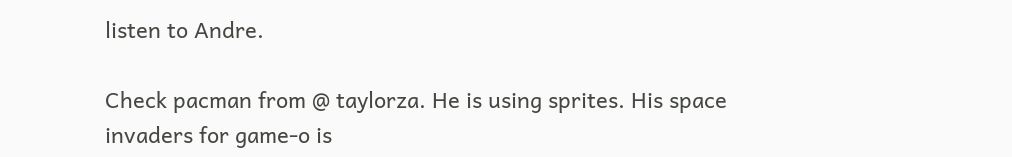listen to Andre.

Check pacman from @ taylorza. He is using sprites. His space invaders for game-o is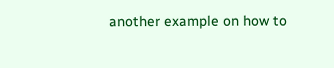another example on how to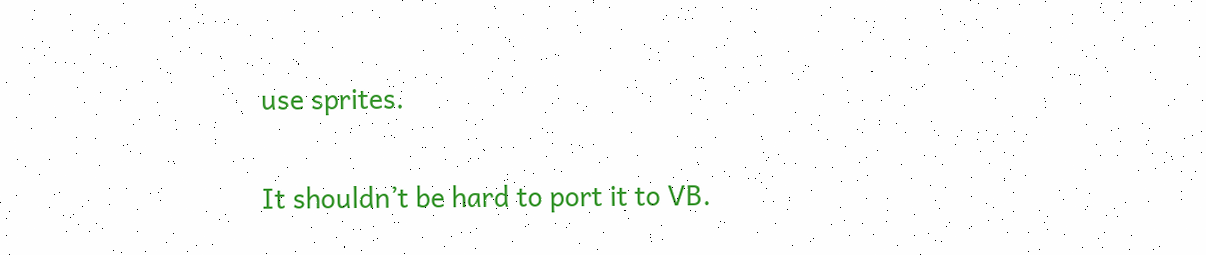use sprites.

It shouldn’t be hard to port it to VB.